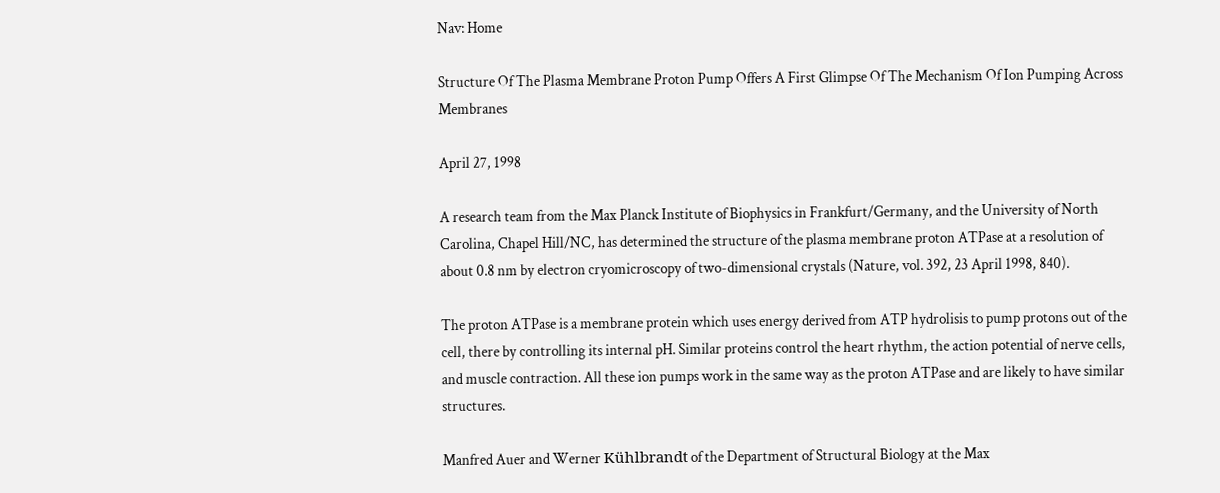Nav: Home

Structure Of The Plasma Membrane Proton Pump Offers A First Glimpse Of The Mechanism Of Ion Pumping Across Membranes

April 27, 1998

A research team from the Max Planck Institute of Biophysics in Frankfurt/Germany, and the University of North Carolina, Chapel Hill/NC, has determined the structure of the plasma membrane proton ATPase at a resolution of about 0.8 nm by electron cryomicroscopy of two-dimensional crystals (Nature, vol. 392, 23 April 1998, 840).

The proton ATPase is a membrane protein which uses energy derived from ATP hydrolisis to pump protons out of the cell, there by controlling its internal pH. Similar proteins control the heart rhythm, the action potential of nerve cells, and muscle contraction. All these ion pumps work in the same way as the proton ATPase and are likely to have similar structures.

Manfred Auer and Werner Kühlbrandt of the Department of Structural Biology at the Max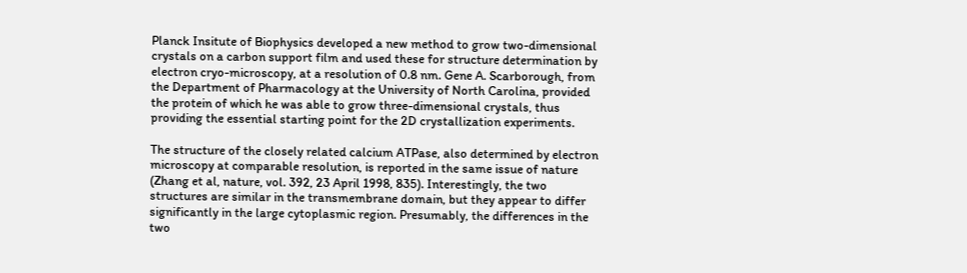Planck Insitute of Biophysics developed a new method to grow two-dimensional crystals on a carbon support film and used these for structure determination by electron cryo-microscopy, at a resolution of 0.8 nm. Gene A. Scarborough, from the Department of Pharmacology at the University of North Carolina, provided the protein of which he was able to grow three-dimensional crystals, thus providing the essential starting point for the 2D crystallization experiments.

The structure of the closely related calcium ATPase, also determined by electron microscopy at comparable resolution, is reported in the same issue of nature (Zhang et al, nature, vol. 392, 23 April 1998, 835). Interestingly, the two structures are similar in the transmembrane domain, but they appear to differ significantly in the large cytoplasmic region. Presumably, the differences in the two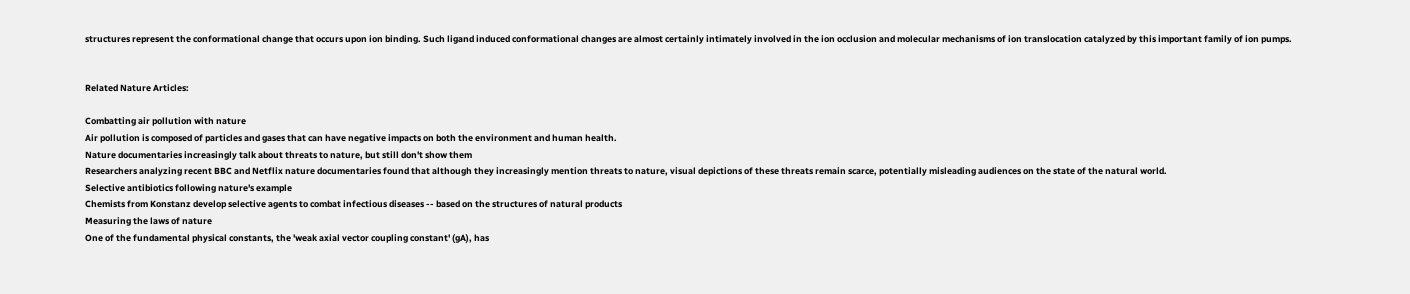structures represent the conformational change that occurs upon ion binding. Such ligand induced conformational changes are almost certainly intimately involved in the ion occlusion and molecular mechanisms of ion translocation catalyzed by this important family of ion pumps.


Related Nature Articles:

Combatting air pollution with nature
Air pollution is composed of particles and gases that can have negative impacts on both the environment and human health.
Nature documentaries increasingly talk about threats to nature, but still don't show them
Researchers analyzing recent BBC and Netflix nature documentaries found that although they increasingly mention threats to nature, visual depictions of these threats remain scarce, potentially misleading audiences on the state of the natural world.
Selective antibiotics following nature's example
Chemists from Konstanz develop selective agents to combat infectious diseases -- based on the structures of natural products
Measuring the laws of nature
One of the fundamental physical constants, the 'weak axial vector coupling constant' (gA), has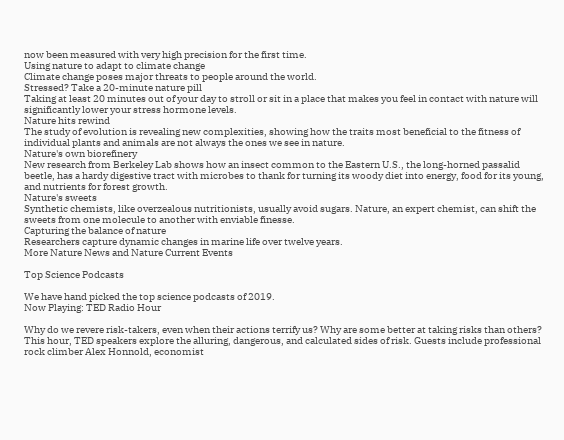now been measured with very high precision for the first time.
Using nature to adapt to climate change
Climate change poses major threats to people around the world.
Stressed? Take a 20-minute nature pill
Taking at least 20 minutes out of your day to stroll or sit in a place that makes you feel in contact with nature will significantly lower your stress hormone levels.
Nature hits rewind
The study of evolution is revealing new complexities, showing how the traits most beneficial to the fitness of individual plants and animals are not always the ones we see in nature.
Nature's own biorefinery
New research from Berkeley Lab shows how an insect common to the Eastern U.S., the long-horned passalid beetle, has a hardy digestive tract with microbes to thank for turning its woody diet into energy, food for its young, and nutrients for forest growth.
Nature's sweets
Synthetic chemists, like overzealous nutritionists, usually avoid sugars. Nature, an expert chemist, can shift the sweets from one molecule to another with enviable finesse.
Capturing the balance of nature
Researchers capture dynamic changes in marine life over twelve years.
More Nature News and Nature Current Events

Top Science Podcasts

We have hand picked the top science podcasts of 2019.
Now Playing: TED Radio Hour

Why do we revere risk-takers, even when their actions terrify us? Why are some better at taking risks than others? This hour, TED speakers explore the alluring, dangerous, and calculated sides of risk. Guests include professional rock climber Alex Honnold, economist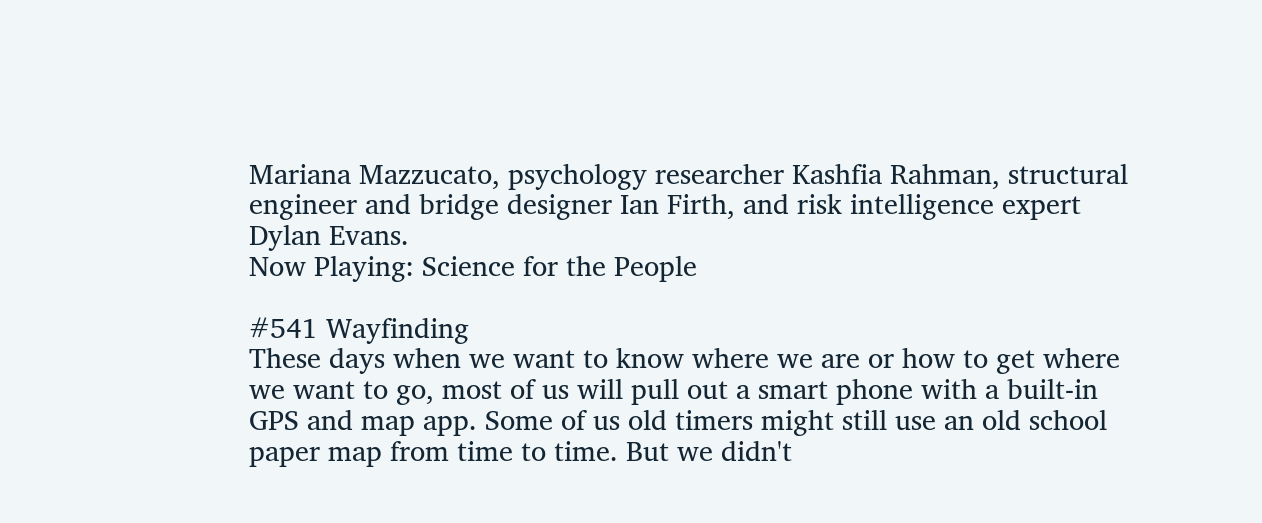Mariana Mazzucato, psychology researcher Kashfia Rahman, structural engineer and bridge designer Ian Firth, and risk intelligence expert Dylan Evans.
Now Playing: Science for the People

#541 Wayfinding
These days when we want to know where we are or how to get where we want to go, most of us will pull out a smart phone with a built-in GPS and map app. Some of us old timers might still use an old school paper map from time to time. But we didn't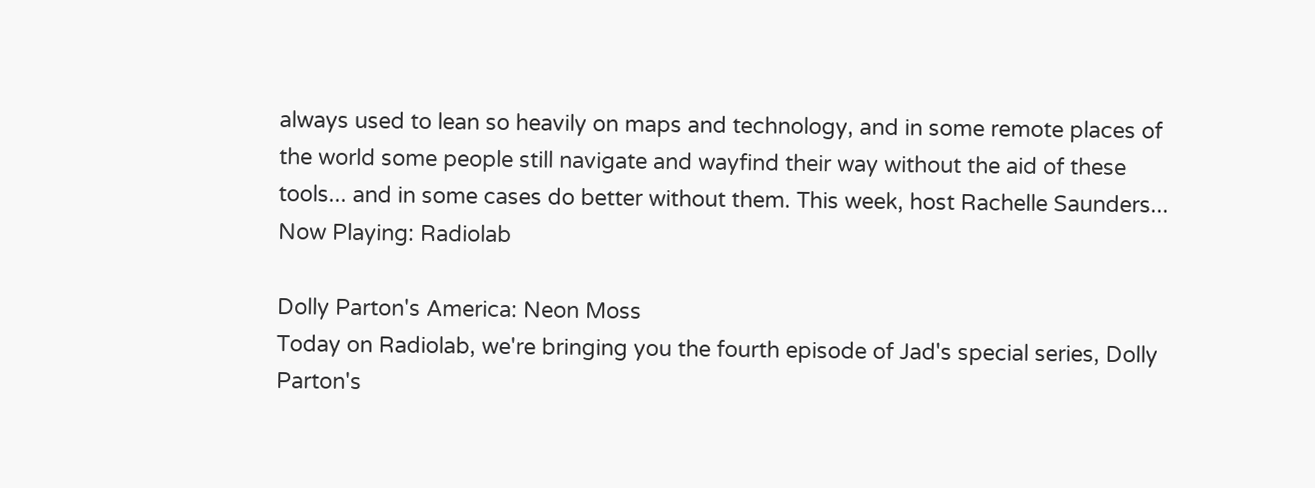always used to lean so heavily on maps and technology, and in some remote places of the world some people still navigate and wayfind their way without the aid of these tools... and in some cases do better without them. This week, host Rachelle Saunders...
Now Playing: Radiolab

Dolly Parton's America: Neon Moss
Today on Radiolab, we're bringing you the fourth episode of Jad's special series, Dolly Parton's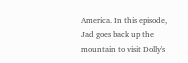America. In this episode, Jad goes back up the mountain to visit Dolly's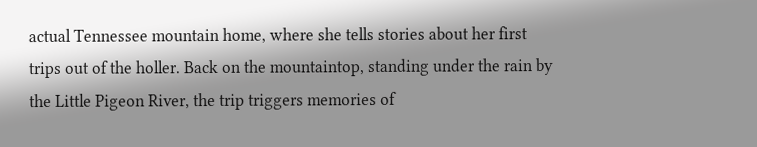actual Tennessee mountain home, where she tells stories about her first trips out of the holler. Back on the mountaintop, standing under the rain by the Little Pigeon River, the trip triggers memories of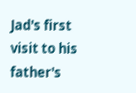Jad's first visit to his father's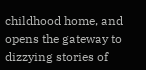childhood home, and opens the gateway to dizzying stories of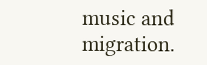music and migration.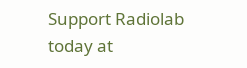Support Radiolab today at